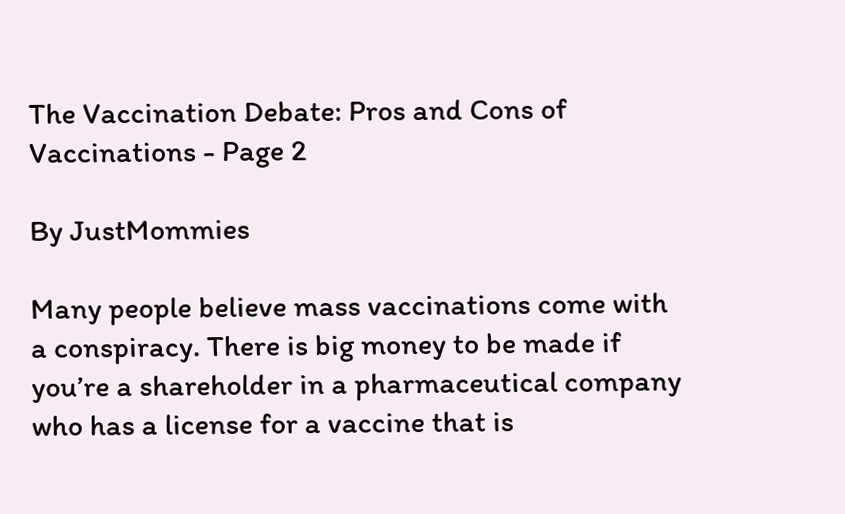The Vaccination Debate: Pros and Cons of Vaccinations - Page 2

By JustMommies

Many people believe mass vaccinations come with a conspiracy. There is big money to be made if you’re a shareholder in a pharmaceutical company who has a license for a vaccine that is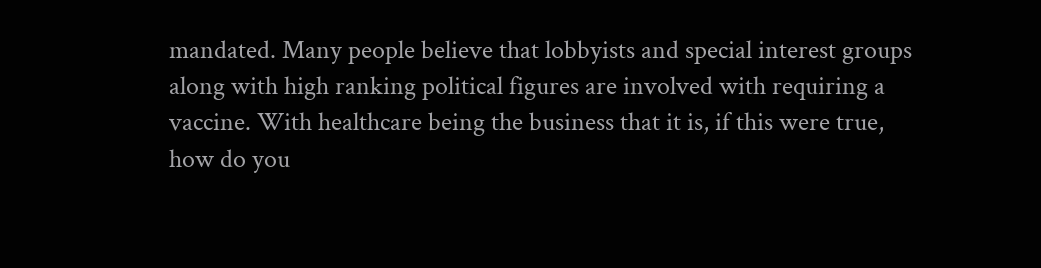mandated. Many people believe that lobbyists and special interest groups along with high ranking political figures are involved with requiring a vaccine. With healthcare being the business that it is, if this were true, how do you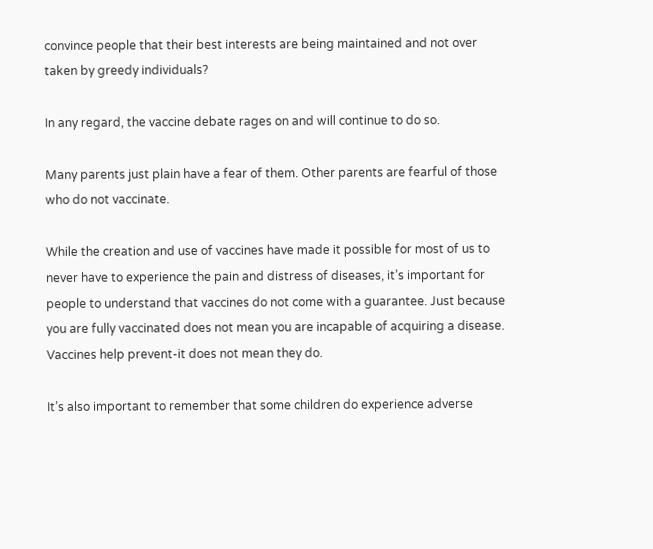convince people that their best interests are being maintained and not over taken by greedy individuals?

In any regard, the vaccine debate rages on and will continue to do so.

Many parents just plain have a fear of them. Other parents are fearful of those who do not vaccinate.

While the creation and use of vaccines have made it possible for most of us to never have to experience the pain and distress of diseases, it’s important for people to understand that vaccines do not come with a guarantee. Just because you are fully vaccinated does not mean you are incapable of acquiring a disease. Vaccines help prevent-it does not mean they do.

It’s also important to remember that some children do experience adverse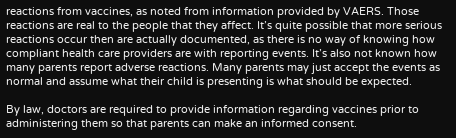reactions from vaccines, as noted from information provided by VAERS. Those reactions are real to the people that they affect. It’s quite possible that more serious reactions occur then are actually documented, as there is no way of knowing how compliant health care providers are with reporting events. It’s also not known how many parents report adverse reactions. Many parents may just accept the events as normal and assume what their child is presenting is what should be expected.

By law, doctors are required to provide information regarding vaccines prior to administering them so that parents can make an informed consent.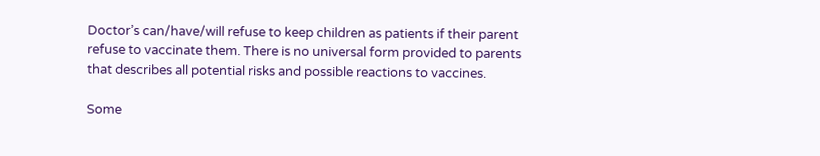Doctor’s can/have/will refuse to keep children as patients if their parent refuse to vaccinate them. There is no universal form provided to parents that describes all potential risks and possible reactions to vaccines.

Some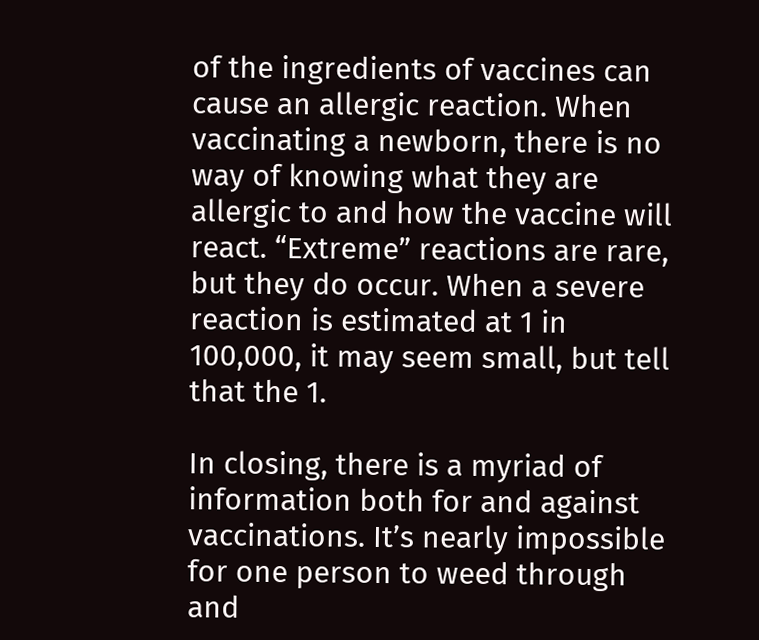of the ingredients of vaccines can cause an allergic reaction. When vaccinating a newborn, there is no way of knowing what they are allergic to and how the vaccine will react. “Extreme” reactions are rare, but they do occur. When a severe reaction is estimated at 1 in 100,000, it may seem small, but tell that the 1.

In closing, there is a myriad of information both for and against vaccinations. It’s nearly impossible for one person to weed through and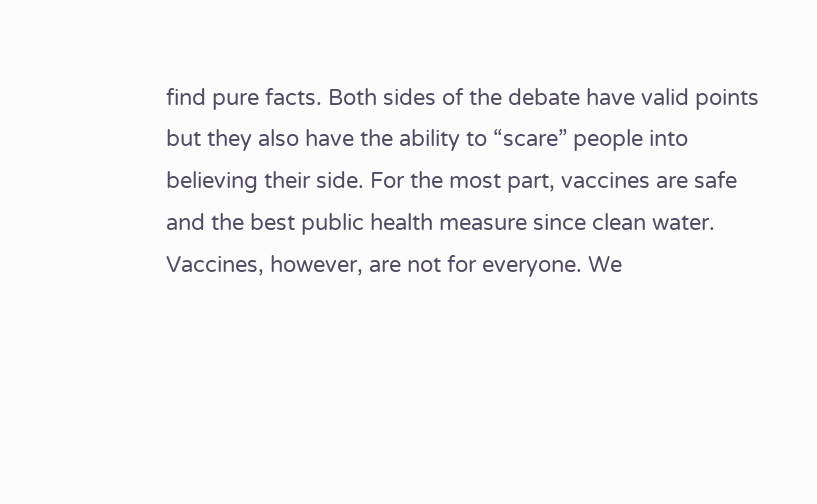find pure facts. Both sides of the debate have valid points but they also have the ability to “scare” people into believing their side. For the most part, vaccines are safe and the best public health measure since clean water. Vaccines, however, are not for everyone. We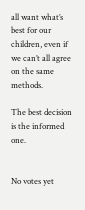all want what’s best for our children, even if we can’t all agree on the same methods.

The best decision is the informed one.


No votes yet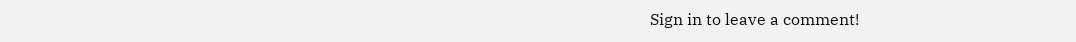Sign in to leave a comment!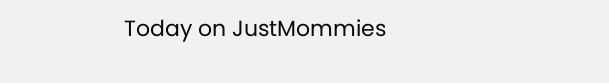Today on JustMommies